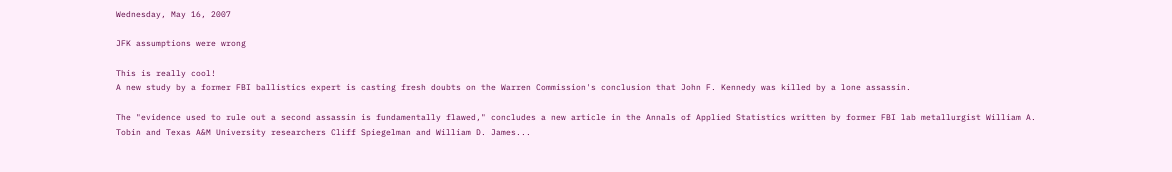Wednesday, May 16, 2007

JFK assumptions were wrong

This is really cool!
A new study by a former FBI ballistics expert is casting fresh doubts on the Warren Commission's conclusion that John F. Kennedy was killed by a lone assassin.

The "evidence used to rule out a second assassin is fundamentally flawed," concludes a new article in the Annals of Applied Statistics written by former FBI lab metallurgist William A. Tobin and Texas A&M University researchers Cliff Spiegelman and William D. James...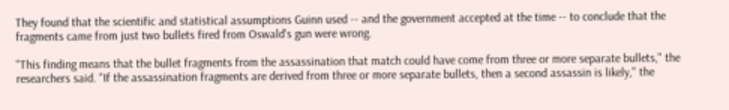They found that the scientific and statistical assumptions Guinn used -- and the government accepted at the time -- to conclude that the fragments came from just two bullets fired from Oswald's gun were wrong.

"This finding means that the bullet fragments from the assassination that match could have come from three or more separate bullets," the researchers said. "If the assassination fragments are derived from three or more separate bullets, then a second assassin is likely," the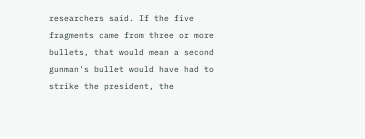researchers said. If the five fragments came from three or more bullets, that would mean a second gunman's bullet would have had to strike the president, the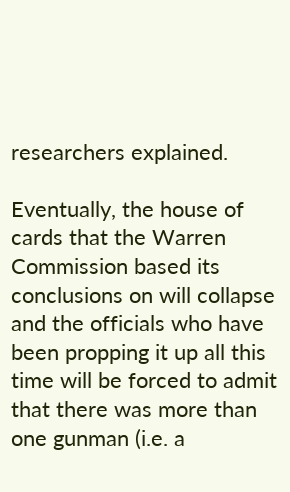researchers explained.

Eventually, the house of cards that the Warren Commission based its conclusions on will collapse and the officials who have been propping it up all this time will be forced to admit that there was more than one gunman (i.e. a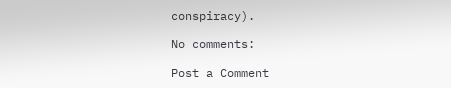conspiracy).

No comments:

Post a Comment